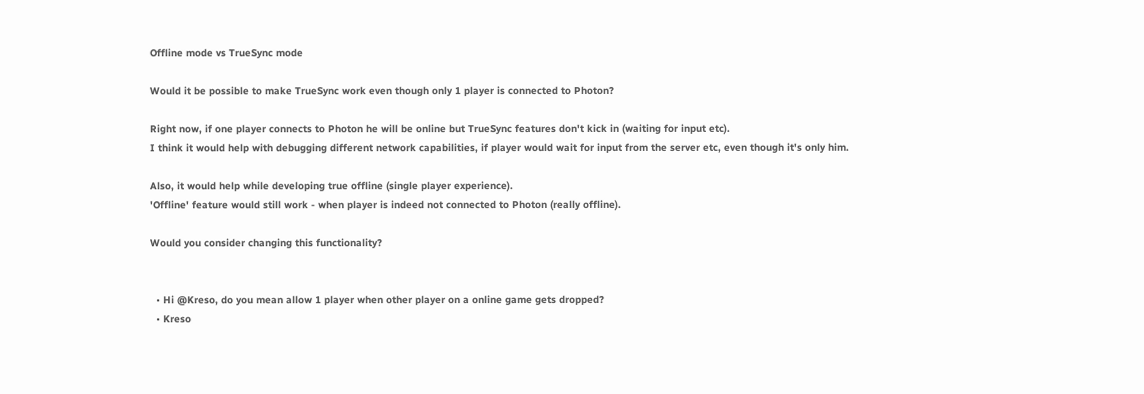Offline mode vs TrueSync mode

Would it be possible to make TrueSync work even though only 1 player is connected to Photon?

Right now, if one player connects to Photon he will be online but TrueSync features don't kick in (waiting for input etc).
I think it would help with debugging different network capabilities, if player would wait for input from the server etc, even though it's only him.

Also, it would help while developing true offline (single player experience).
'Offline' feature would still work - when player is indeed not connected to Photon (really offline).

Would you consider changing this functionality?


  • Hi @Kreso, do you mean allow 1 player when other player on a online game gets dropped?
  • Kreso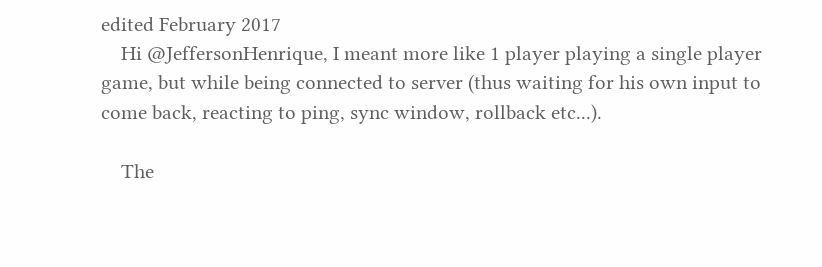edited February 2017
    Hi @JeffersonHenrique, I meant more like 1 player playing a single player game, but while being connected to server (thus waiting for his own input to come back, reacting to ping, sync window, rollback etc...).

    The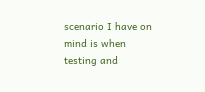scenario I have on mind is when testing and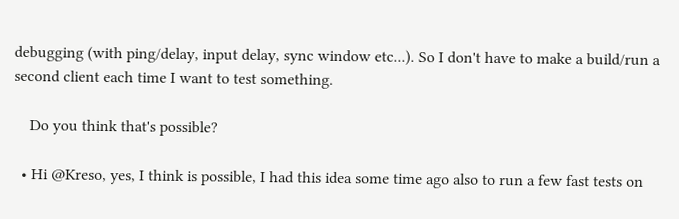debugging (with ping/delay, input delay, sync window etc...). So I don't have to make a build/run a second client each time I want to test something.

    Do you think that's possible?

  • Hi @Kreso, yes, I think is possible, I had this idea some time ago also to run a few fast tests on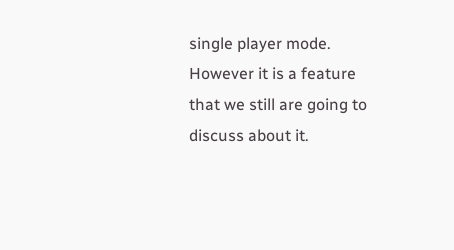single player mode. However it is a feature that we still are going to discuss about it.